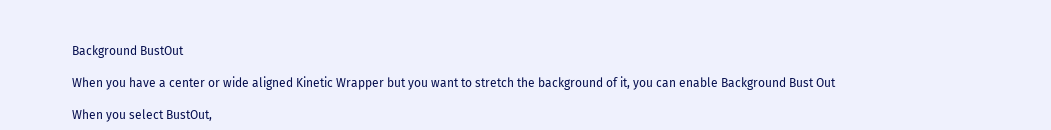Background BustOut

When you have a center or wide aligned Kinetic Wrapper but you want to stretch the background of it, you can enable Background Bust Out

When you select BustOut,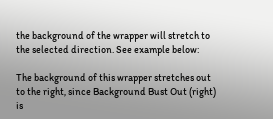the background of the wrapper will stretch to the selected direction. See example below:

The background of this wrapper stretches out to the right, since Background Bust Out (right) is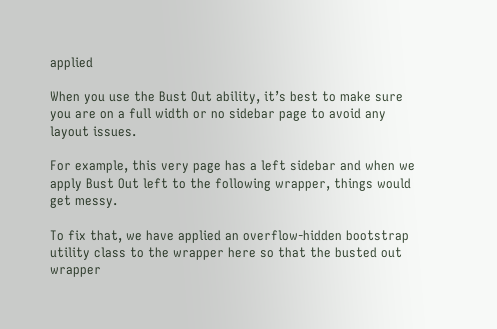applied

When you use the Bust Out ability, it’s best to make sure you are on a full width or no sidebar page to avoid any layout issues.

For example, this very page has a left sidebar and when we apply Bust Out left to the following wrapper, things would get messy.

To fix that, we have applied an overflow-hidden bootstrap utility class to the wrapper here so that the busted out wrapper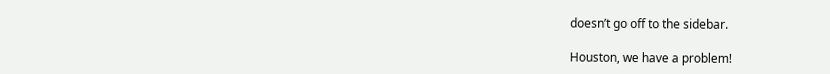doesn’t go off to the sidebar.

Houston, we have a problem!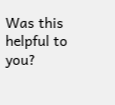Was this helpful to you?